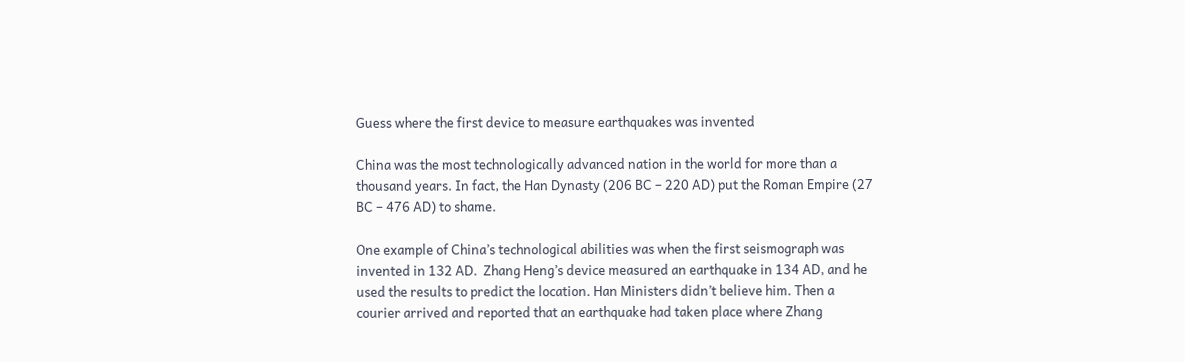Guess where the first device to measure earthquakes was invented

China was the most technologically advanced nation in the world for more than a thousand years. In fact, the Han Dynasty (206 BC – 220 AD) put the Roman Empire (27 BC – 476 AD) to shame.

One example of China’s technological abilities was when the first seismograph was invented in 132 AD.  Zhang Heng’s device measured an earthquake in 134 AD, and he used the results to predict the location. Han Ministers didn’t believe him. Then a courier arrived and reported that an earthquake had taken place where Zhang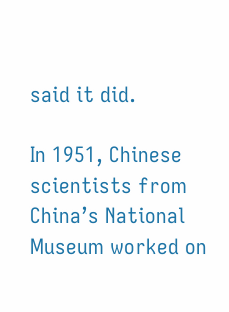said it did.

In 1951, Chinese scientists from China’s National Museum worked on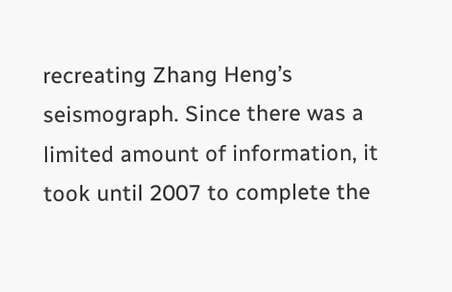recreating Zhang Heng’s seismograph. Since there was a limited amount of information, it took until 2007 to complete the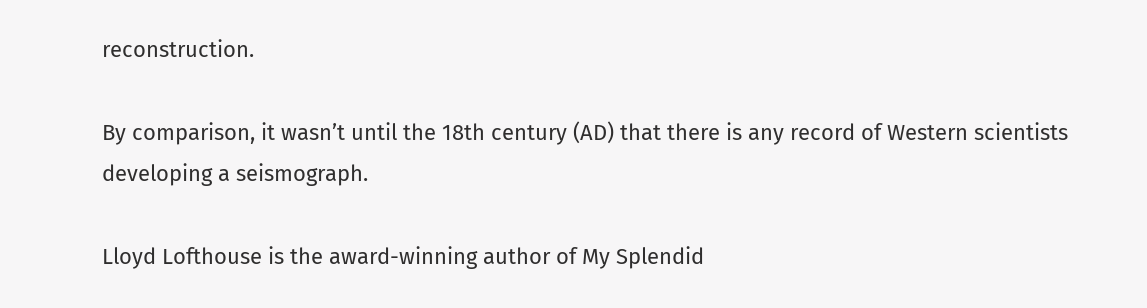reconstruction.

By comparison, it wasn’t until the 18th century (AD) that there is any record of Western scientists developing a seismograph.

Lloyd Lofthouse is the award-winning author of My Splendid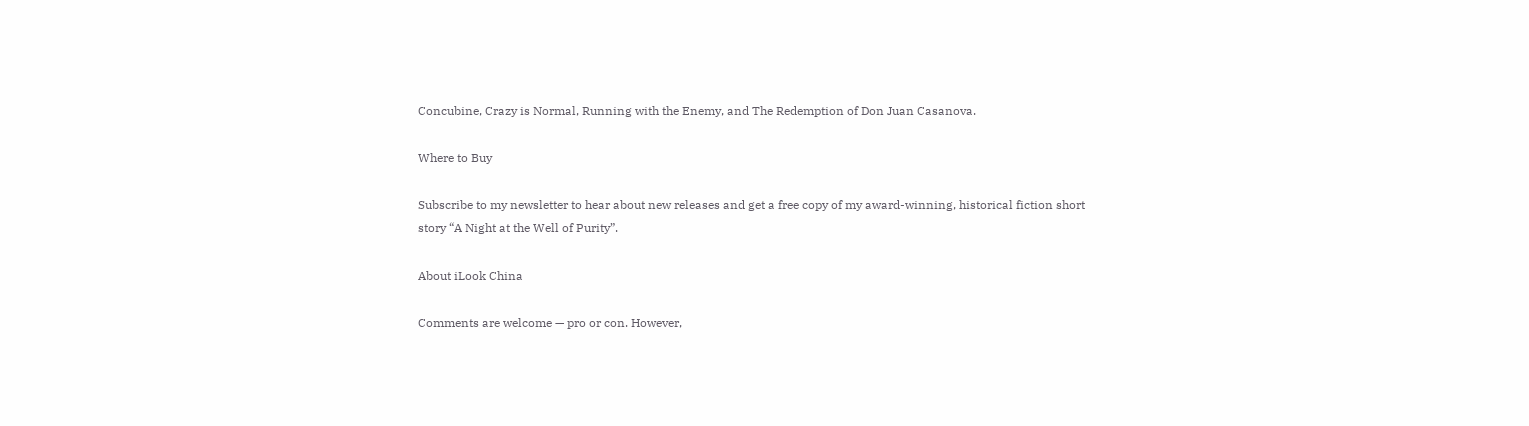Concubine, Crazy is Normal, Running with the Enemy, and The Redemption of Don Juan Casanova.

Where to Buy

Subscribe to my newsletter to hear about new releases and get a free copy of my award-winning, historical fiction short story “A Night at the Well of Purity”.

About iLook China

Comments are welcome — pro or con. However,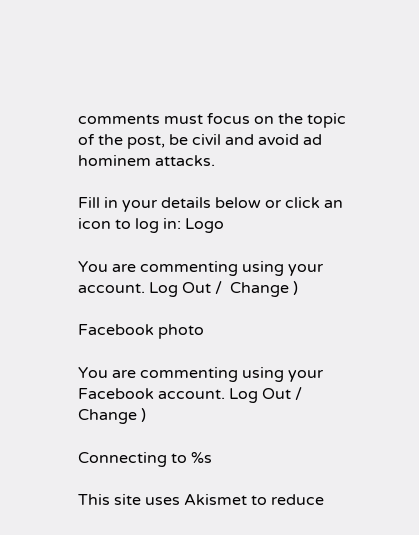comments must focus on the topic of the post, be civil and avoid ad hominem attacks.

Fill in your details below or click an icon to log in: Logo

You are commenting using your account. Log Out /  Change )

Facebook photo

You are commenting using your Facebook account. Log Out /  Change )

Connecting to %s

This site uses Akismet to reduce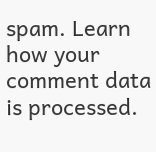spam. Learn how your comment data is processed.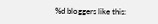%d bloggers like this: